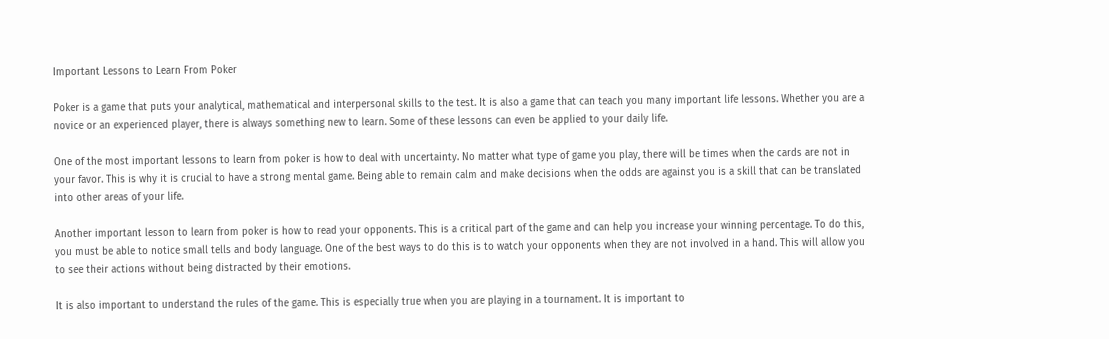Important Lessons to Learn From Poker

Poker is a game that puts your analytical, mathematical and interpersonal skills to the test. It is also a game that can teach you many important life lessons. Whether you are a novice or an experienced player, there is always something new to learn. Some of these lessons can even be applied to your daily life.

One of the most important lessons to learn from poker is how to deal with uncertainty. No matter what type of game you play, there will be times when the cards are not in your favor. This is why it is crucial to have a strong mental game. Being able to remain calm and make decisions when the odds are against you is a skill that can be translated into other areas of your life.

Another important lesson to learn from poker is how to read your opponents. This is a critical part of the game and can help you increase your winning percentage. To do this, you must be able to notice small tells and body language. One of the best ways to do this is to watch your opponents when they are not involved in a hand. This will allow you to see their actions without being distracted by their emotions.

It is also important to understand the rules of the game. This is especially true when you are playing in a tournament. It is important to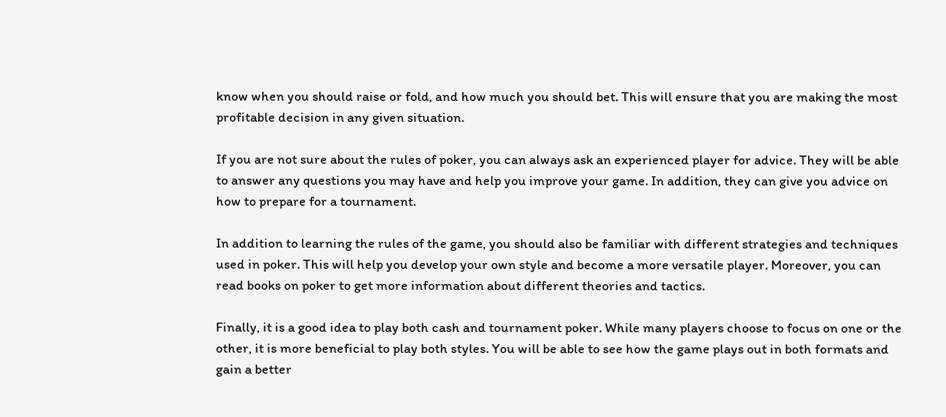know when you should raise or fold, and how much you should bet. This will ensure that you are making the most profitable decision in any given situation.

If you are not sure about the rules of poker, you can always ask an experienced player for advice. They will be able to answer any questions you may have and help you improve your game. In addition, they can give you advice on how to prepare for a tournament.

In addition to learning the rules of the game, you should also be familiar with different strategies and techniques used in poker. This will help you develop your own style and become a more versatile player. Moreover, you can read books on poker to get more information about different theories and tactics.

Finally, it is a good idea to play both cash and tournament poker. While many players choose to focus on one or the other, it is more beneficial to play both styles. You will be able to see how the game plays out in both formats and gain a better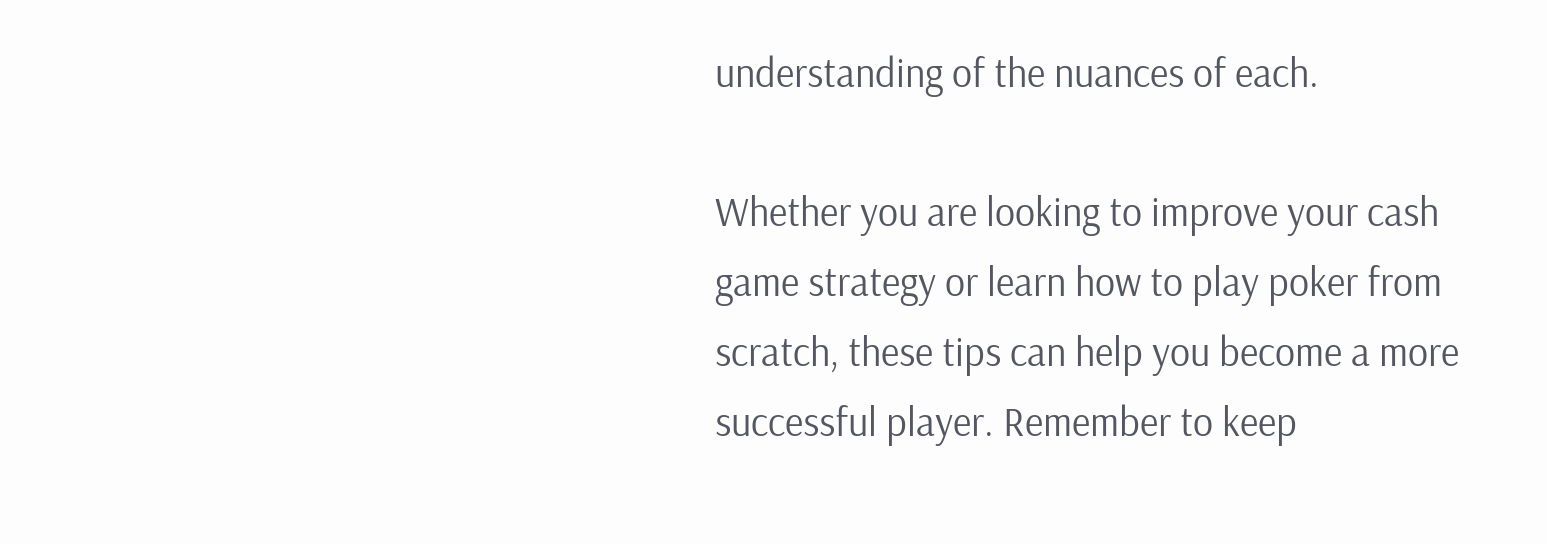understanding of the nuances of each.

Whether you are looking to improve your cash game strategy or learn how to play poker from scratch, these tips can help you become a more successful player. Remember to keep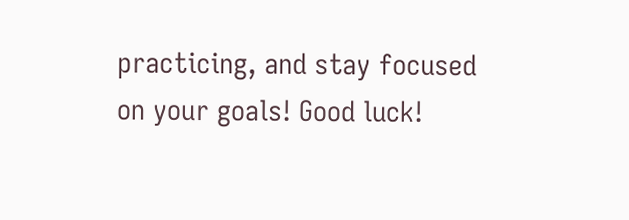practicing, and stay focused on your goals! Good luck!